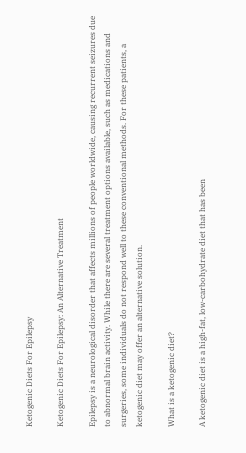Ketogenic Diets For Epilepsy

Ketogenic Diets For Epilepsy: An Alternative Treatment

Epilepsy is a neurological disorder that affects millions of people worldwide, causing recurrent seizures due to abnormal brain activity. While there are several treatment options available, such as medications and surgeries, some individuals do not respond well to these conventional methods. For these patients, a ketogenic diet may offer an alternative solution.

What is a ketogenic diet?

A ketogenic diet is a high-fat, low-carbohydrate diet that has been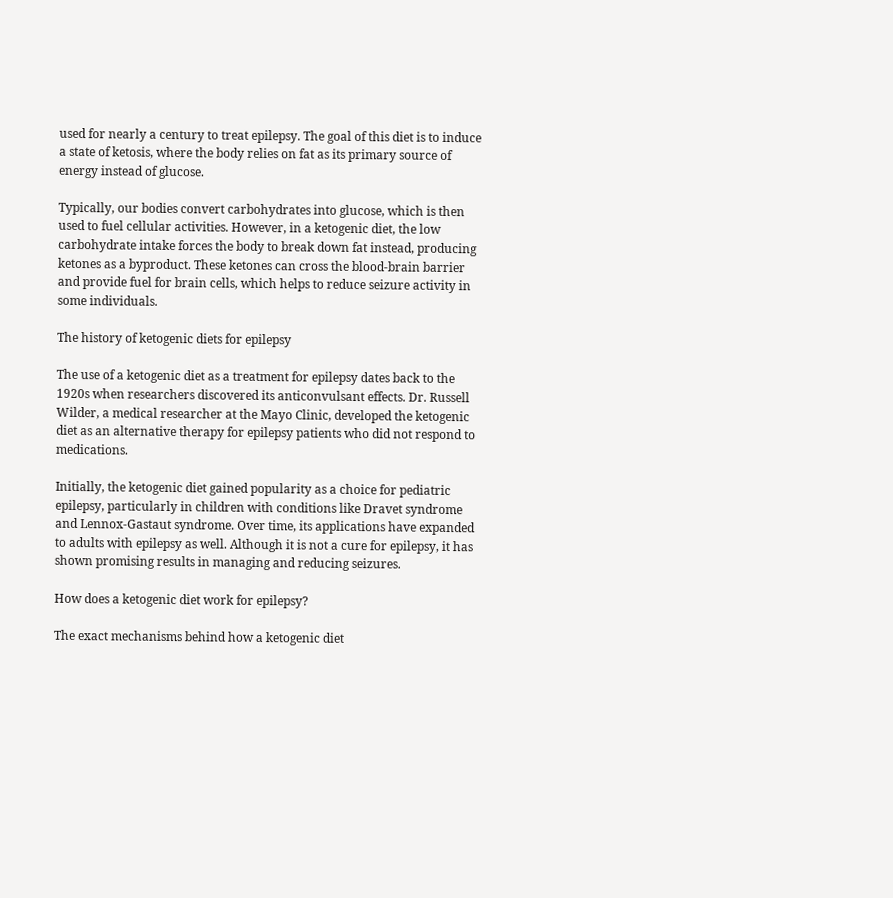used for nearly a century to treat epilepsy. The goal of this diet is to induce a state of ketosis, where the body relies on fat as its primary source of energy instead of glucose.

Typically, our bodies convert carbohydrates into glucose, which is then used to fuel cellular activities. However, in a ketogenic diet, the low carbohydrate intake forces the body to break down fat instead, producing ketones as a byproduct. These ketones can cross the blood-brain barrier and provide fuel for brain cells, which helps to reduce seizure activity in some individuals.

The history of ketogenic diets for epilepsy

The use of a ketogenic diet as a treatment for epilepsy dates back to the 1920s when researchers discovered its anticonvulsant effects. Dr. Russell Wilder, a medical researcher at the Mayo Clinic, developed the ketogenic diet as an alternative therapy for epilepsy patients who did not respond to medications.

Initially, the ketogenic diet gained popularity as a choice for pediatric epilepsy, particularly in children with conditions like Dravet syndrome and Lennox-Gastaut syndrome. Over time, its applications have expanded to adults with epilepsy as well. Although it is not a cure for epilepsy, it has shown promising results in managing and reducing seizures.

How does a ketogenic diet work for epilepsy?

The exact mechanisms behind how a ketogenic diet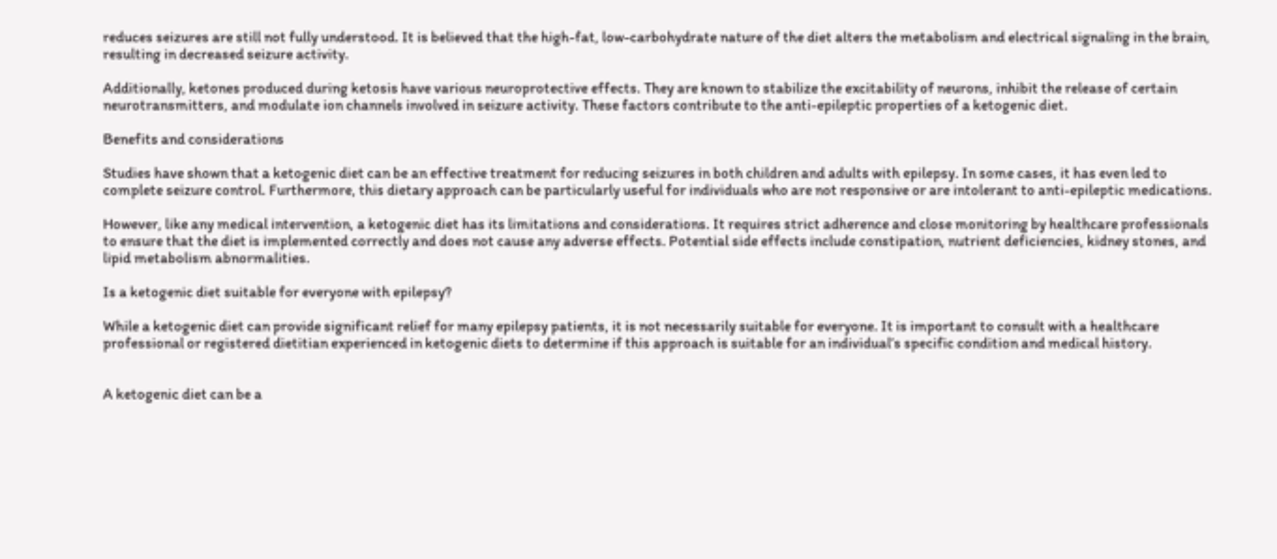reduces seizures are still not fully understood. It is believed that the high-fat, low-carbohydrate nature of the diet alters the metabolism and electrical signaling in the brain, resulting in decreased seizure activity.

Additionally, ketones produced during ketosis have various neuroprotective effects. They are known to stabilize the excitability of neurons, inhibit the release of certain neurotransmitters, and modulate ion channels involved in seizure activity. These factors contribute to the anti-epileptic properties of a ketogenic diet.

Benefits and considerations

Studies have shown that a ketogenic diet can be an effective treatment for reducing seizures in both children and adults with epilepsy. In some cases, it has even led to complete seizure control. Furthermore, this dietary approach can be particularly useful for individuals who are not responsive or are intolerant to anti-epileptic medications.

However, like any medical intervention, a ketogenic diet has its limitations and considerations. It requires strict adherence and close monitoring by healthcare professionals to ensure that the diet is implemented correctly and does not cause any adverse effects. Potential side effects include constipation, nutrient deficiencies, kidney stones, and lipid metabolism abnormalities.

Is a ketogenic diet suitable for everyone with epilepsy?

While a ketogenic diet can provide significant relief for many epilepsy patients, it is not necessarily suitable for everyone. It is important to consult with a healthcare professional or registered dietitian experienced in ketogenic diets to determine if this approach is suitable for an individual’s specific condition and medical history.


A ketogenic diet can be a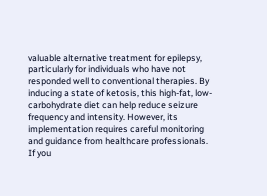valuable alternative treatment for epilepsy, particularly for individuals who have not responded well to conventional therapies. By inducing a state of ketosis, this high-fat, low-carbohydrate diet can help reduce seizure frequency and intensity. However, its implementation requires careful monitoring and guidance from healthcare professionals. If you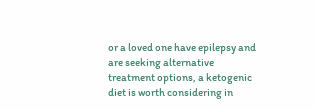or a loved one have epilepsy and are seeking alternative treatment options, a ketogenic diet is worth considering in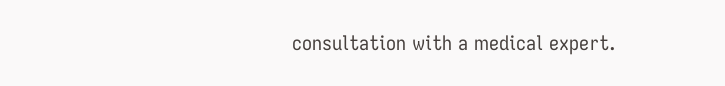consultation with a medical expert.